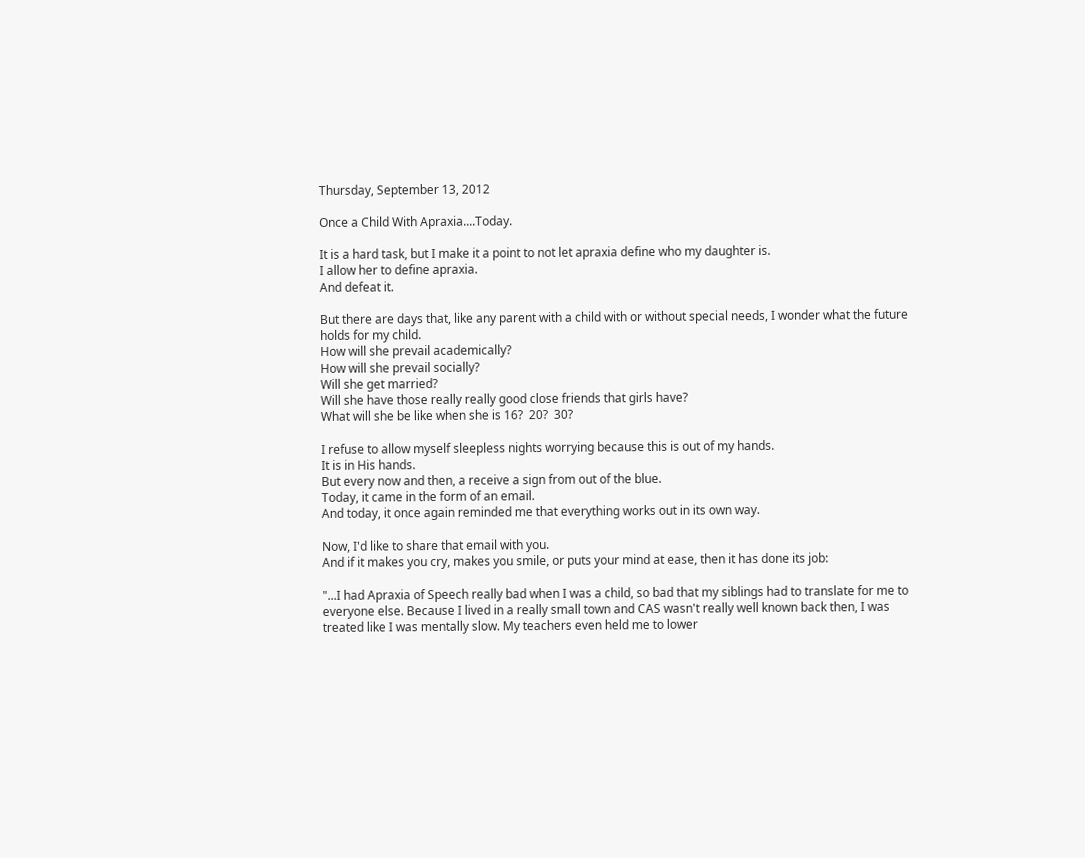Thursday, September 13, 2012

Once a Child With Apraxia....Today.

It is a hard task, but I make it a point to not let apraxia define who my daughter is.
I allow her to define apraxia.
And defeat it.

But there are days that, like any parent with a child with or without special needs, I wonder what the future holds for my child.
How will she prevail academically?
How will she prevail socially?
Will she get married?
Will she have those really really good close friends that girls have?
What will she be like when she is 16?  20?  30?

I refuse to allow myself sleepless nights worrying because this is out of my hands.
It is in His hands.
But every now and then, a receive a sign from out of the blue.
Today, it came in the form of an email.
And today, it once again reminded me that everything works out in its own way.

Now, I'd like to share that email with you.
And if it makes you cry, makes you smile, or puts your mind at ease, then it has done its job:

"...I had Apraxia of Speech really bad when I was a child, so bad that my siblings had to translate for me to everyone else. Because I lived in a really small town and CAS wasn't really well known back then, I was treated like I was mentally slow. My teachers even held me to lower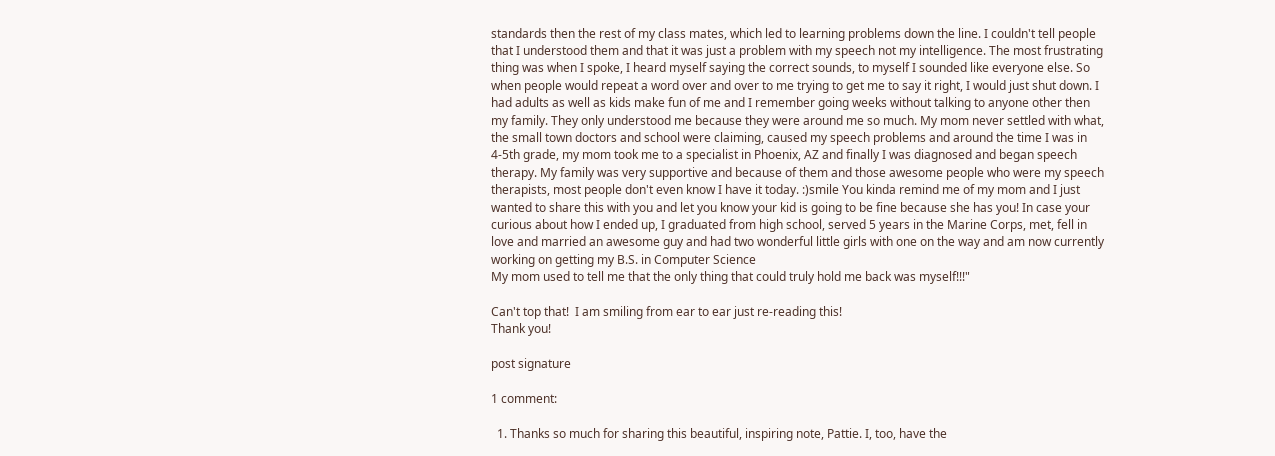standards then the rest of my class mates, which led to learning problems down the line. I couldn't tell people that I understood them and that it was just a problem with my speech not my intelligence. The most frustrating thing was when I spoke, I heard myself saying the correct sounds, to myself I sounded like everyone else. So when people would repeat a word over and over to me trying to get me to say it right, I would just shut down. I had adults as well as kids make fun of me and I remember going weeks without talking to anyone other then my family. They only understood me because they were around me so much. My mom never settled with what, the small town doctors and school were claiming, caused my speech problems and around the time I was in 4-5th grade, my mom took me to a specialist in Phoenix, AZ and finally I was diagnosed and began speech therapy. My family was very supportive and because of them and those awesome people who were my speech therapists, most people don't even know I have it today. :)smile You kinda remind me of my mom and I just wanted to share this with you and let you know your kid is going to be fine because she has you! In case your curious about how I ended up, I graduated from high school, served 5 years in the Marine Corps, met, fell in love and married an awesome guy and had two wonderful little girls with one on the way and am now currently working on getting my B.S. in Computer Science
My mom used to tell me that the only thing that could truly hold me back was myself!!!"

Can't top that!  I am smiling from ear to ear just re-reading this!
Thank you!

post signature

1 comment:

  1. Thanks so much for sharing this beautiful, inspiring note, Pattie. I, too, have the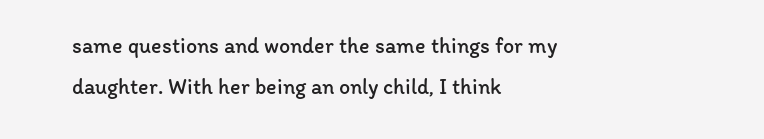same questions and wonder the same things for my daughter. With her being an only child, I think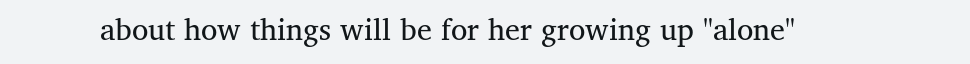about how things will be for her growing up "alone"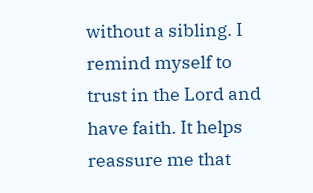without a sibling. I remind myself to trust in the Lord and have faith. It helps reassure me that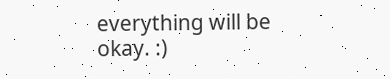everything will be okay. :)